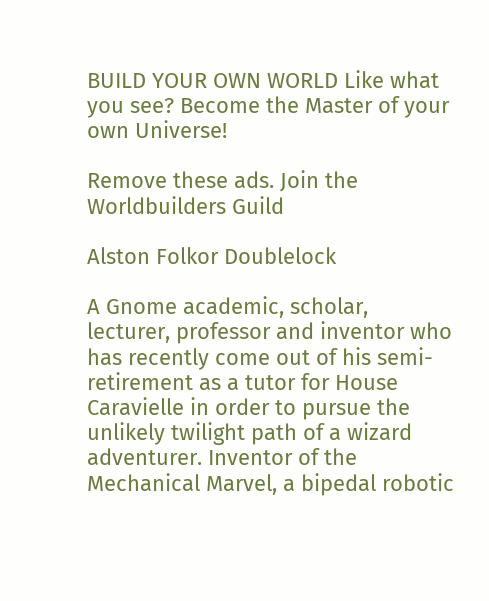BUILD YOUR OWN WORLD Like what you see? Become the Master of your own Universe!

Remove these ads. Join the Worldbuilders Guild

Alston Folkor Doublelock

A Gnome academic, scholar, lecturer, professor and inventor who has recently come out of his semi-retirement as a tutor for House Caravielle in order to pursue the unlikely twilight path of a wizard adventurer. Inventor of the Mechanical Marvel, a bipedal robotic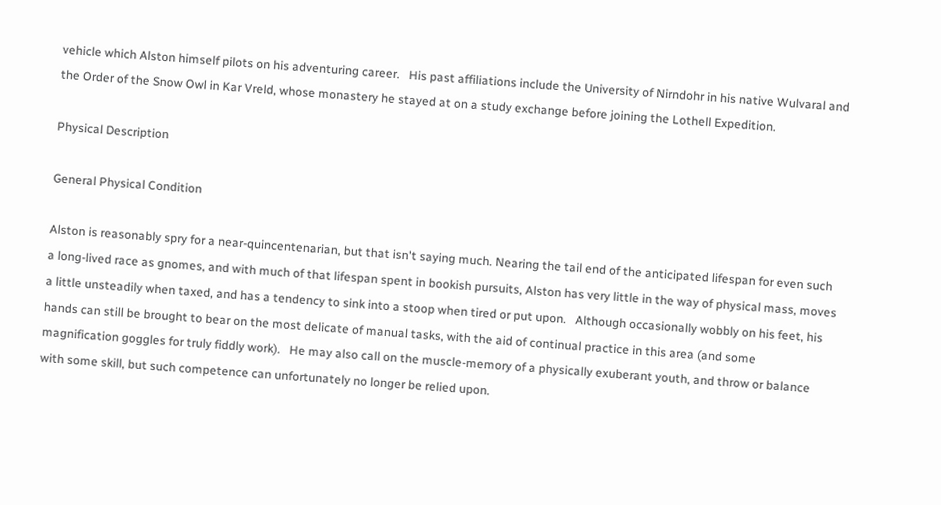vehicle which Alston himself pilots on his adventuring career.   His past affiliations include the University of Nirndohr in his native Wulvaral and the Order of the Snow Owl in Kar Vreld, whose monastery he stayed at on a study exchange before joining the Lothell Expedition.

Physical Description

General Physical Condition

Alston is reasonably spry for a near-quincentenarian, but that isn't saying much. Nearing the tail end of the anticipated lifespan for even such a long-lived race as gnomes, and with much of that lifespan spent in bookish pursuits, Alston has very little in the way of physical mass, moves a little unsteadily when taxed, and has a tendency to sink into a stoop when tired or put upon.   Although occasionally wobbly on his feet, his hands can still be brought to bear on the most delicate of manual tasks, with the aid of continual practice in this area (and some magnification goggles for truly fiddly work).   He may also call on the muscle-memory of a physically exuberant youth, and throw or balance with some skill, but such competence can unfortunately no longer be relied upon.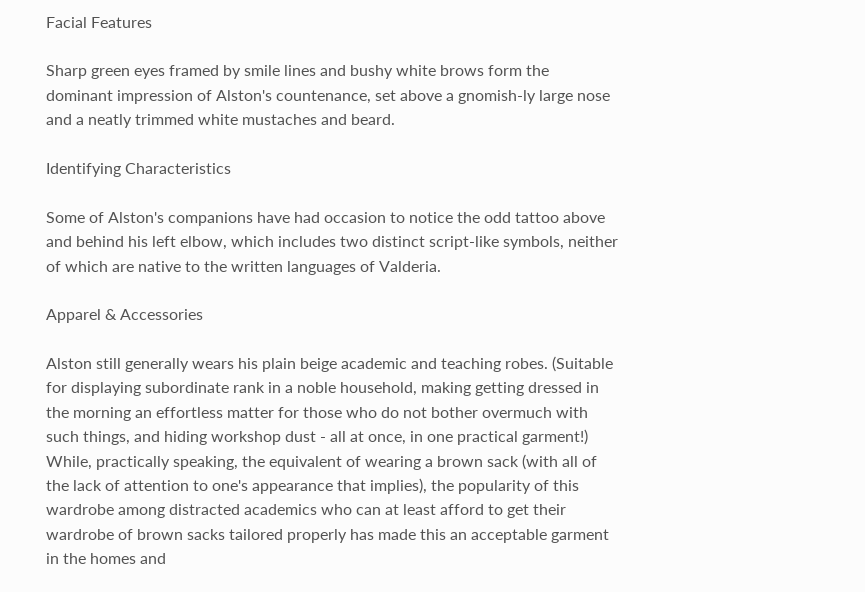Facial Features

Sharp green eyes framed by smile lines and bushy white brows form the dominant impression of Alston's countenance, set above a gnomish-ly large nose and a neatly trimmed white mustaches and beard.

Identifying Characteristics

Some of Alston's companions have had occasion to notice the odd tattoo above and behind his left elbow, which includes two distinct script-like symbols, neither of which are native to the written languages of Valderia.

Apparel & Accessories

Alston still generally wears his plain beige academic and teaching robes. (Suitable for displaying subordinate rank in a noble household, making getting dressed in the morning an effortless matter for those who do not bother overmuch with such things, and hiding workshop dust - all at once, in one practical garment!)    While, practically speaking, the equivalent of wearing a brown sack (with all of the lack of attention to one's appearance that implies), the popularity of this wardrobe among distracted academics who can at least afford to get their wardrobe of brown sacks tailored properly has made this an acceptable garment in the homes and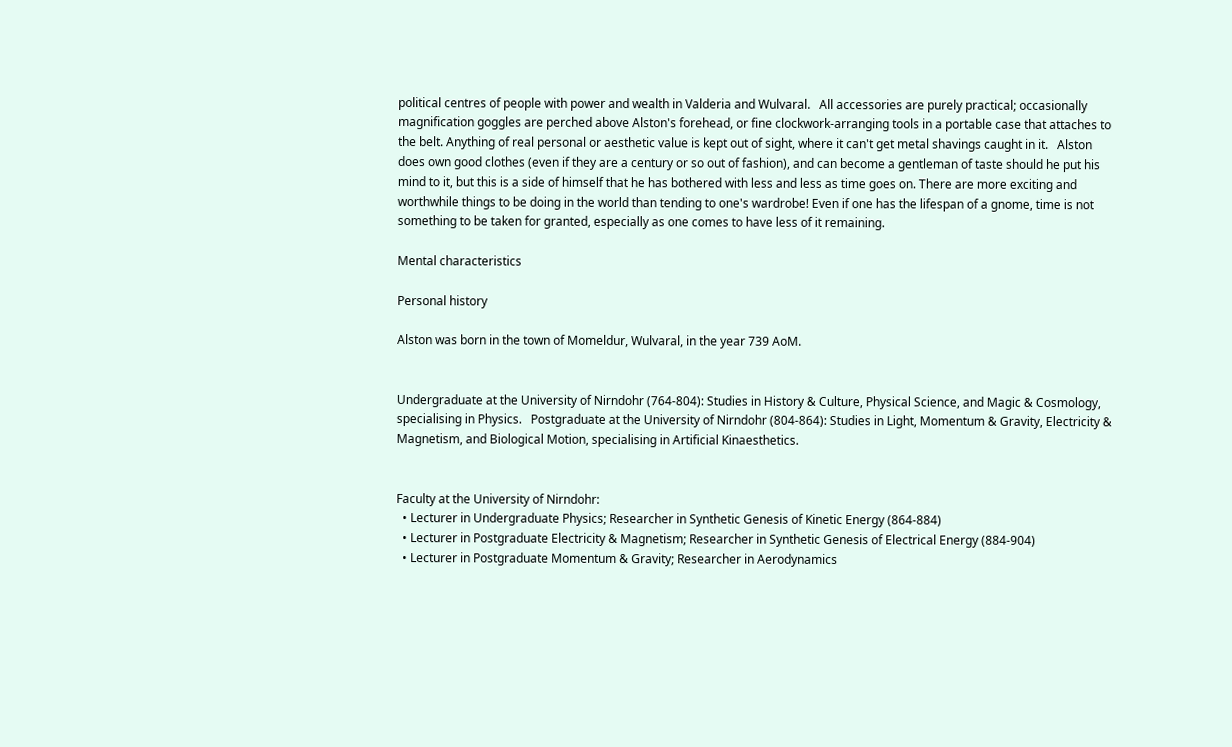political centres of people with power and wealth in Valderia and Wulvaral.   All accessories are purely practical; occasionally magnification goggles are perched above Alston's forehead, or fine clockwork-arranging tools in a portable case that attaches to the belt. Anything of real personal or aesthetic value is kept out of sight, where it can't get metal shavings caught in it.   Alston does own good clothes (even if they are a century or so out of fashion), and can become a gentleman of taste should he put his mind to it, but this is a side of himself that he has bothered with less and less as time goes on. There are more exciting and worthwhile things to be doing in the world than tending to one's wardrobe! Even if one has the lifespan of a gnome, time is not something to be taken for granted, especially as one comes to have less of it remaining.

Mental characteristics

Personal history

Alston was born in the town of Momeldur, Wulvaral, in the year 739 AoM.


Undergraduate at the University of Nirndohr (764-804): Studies in History & Culture, Physical Science, and Magic & Cosmology, specialising in Physics.   Postgraduate at the University of Nirndohr (804-864): Studies in Light, Momentum & Gravity, Electricity & Magnetism, and Biological Motion, specialising in Artificial Kinaesthetics.


Faculty at the University of Nirndohr:
  • Lecturer in Undergraduate Physics; Researcher in Synthetic Genesis of Kinetic Energy (864-884)
  • Lecturer in Postgraduate Electricity & Magnetism; Researcher in Synthetic Genesis of Electrical Energy (884-904)
  • Lecturer in Postgraduate Momentum & Gravity; Researcher in Aerodynamics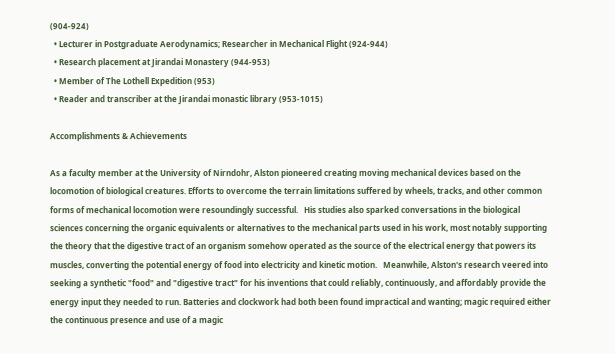(904-924)
  • Lecturer in Postgraduate Aerodynamics; Researcher in Mechanical Flight (924-944)
  • Research placement at Jirandai Monastery (944-953)
  • Member of The Lothell Expedition (953)
  • Reader and transcriber at the Jirandai monastic library (953-1015)

Accomplishments & Achievements

As a faculty member at the University of Nirndohr, Alston pioneered creating moving mechanical devices based on the locomotion of biological creatures. Efforts to overcome the terrain limitations suffered by wheels, tracks, and other common forms of mechanical locomotion were resoundingly successful.   His studies also sparked conversations in the biological sciences concerning the organic equivalents or alternatives to the mechanical parts used in his work, most notably supporting the theory that the digestive tract of an organism somehow operated as the source of the electrical energy that powers its muscles, converting the potential energy of food into electricity and kinetic motion.   Meanwhile, Alston's research veered into seeking a synthetic "food" and "digestive tract" for his inventions that could reliably, continuously, and affordably provide the energy input they needed to run. Batteries and clockwork had both been found impractical and wanting; magic required either the continuous presence and use of a magic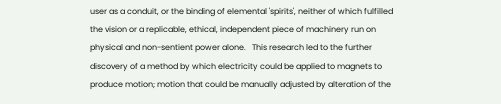user as a conduit, or the binding of elemental 'spirits', neither of which fulfilled the vision or a replicable, ethical, independent piece of machinery run on physical and non-sentient power alone.   This research led to the further discovery of a method by which electricity could be applied to magnets to produce motion; motion that could be manually adjusted by alteration of the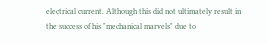electrical current. Although this did not ultimately result in the success of his "mechanical marvels" due to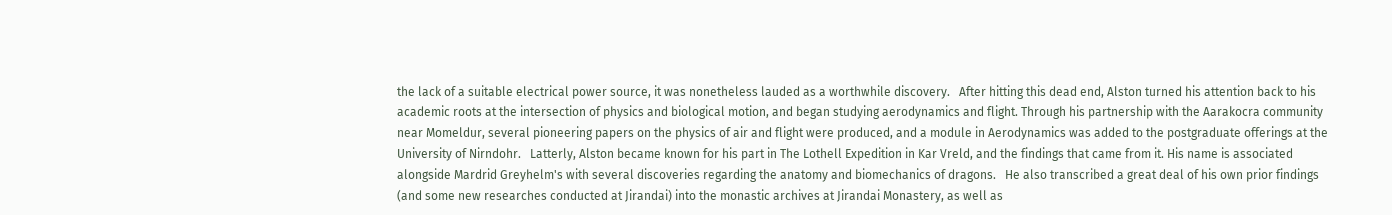the lack of a suitable electrical power source, it was nonetheless lauded as a worthwhile discovery.   After hitting this dead end, Alston turned his attention back to his academic roots at the intersection of physics and biological motion, and began studying aerodynamics and flight. Through his partnership with the Aarakocra community near Momeldur, several pioneering papers on the physics of air and flight were produced, and a module in Aerodynamics was added to the postgraduate offerings at the University of Nirndohr.   Latterly, Alston became known for his part in The Lothell Expedition in Kar Vreld, and the findings that came from it. His name is associated alongside Mardrid Greyhelm's with several discoveries regarding the anatomy and biomechanics of dragons.   He also transcribed a great deal of his own prior findings (and some new researches conducted at Jirandai) into the monastic archives at Jirandai Monastery, as well as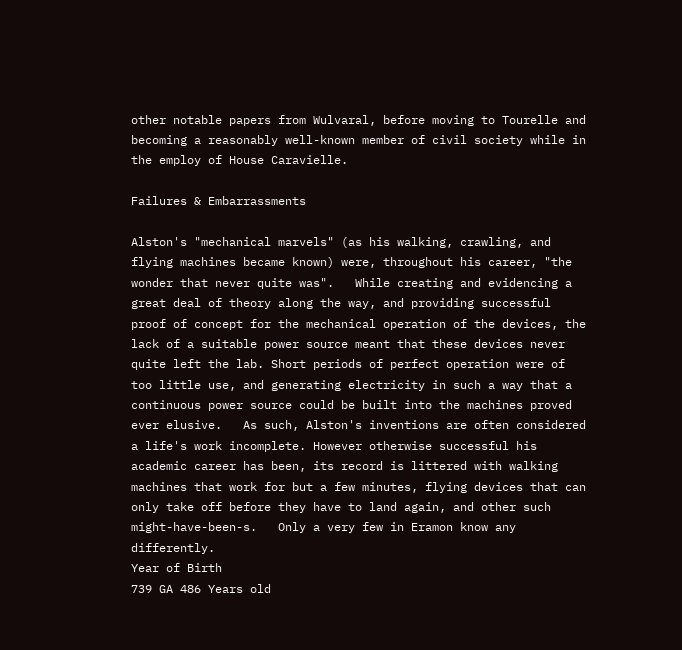other notable papers from Wulvaral, before moving to Tourelle and becoming a reasonably well-known member of civil society while in the employ of House Caravielle.

Failures & Embarrassments

Alston's "mechanical marvels" (as his walking, crawling, and flying machines became known) were, throughout his career, "the wonder that never quite was".   While creating and evidencing a great deal of theory along the way, and providing successful proof of concept for the mechanical operation of the devices, the lack of a suitable power source meant that these devices never quite left the lab. Short periods of perfect operation were of too little use, and generating electricity in such a way that a continuous power source could be built into the machines proved ever elusive.   As such, Alston's inventions are often considered a life's work incomplete. However otherwise successful his academic career has been, its record is littered with walking machines that work for but a few minutes, flying devices that can only take off before they have to land again, and other such might-have-been-s.   Only a very few in Eramon know any differently.
Year of Birth
739 GA 486 Years old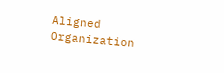Aligned Organization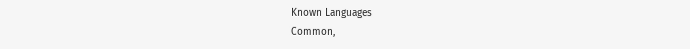Known Languages
Common,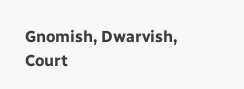Gnomish, Dwarvish, Court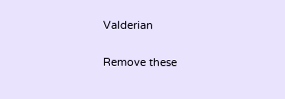Valderian

Remove these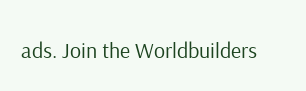ads. Join the Worldbuilders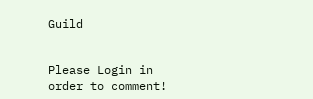Guild


Please Login in order to comment!